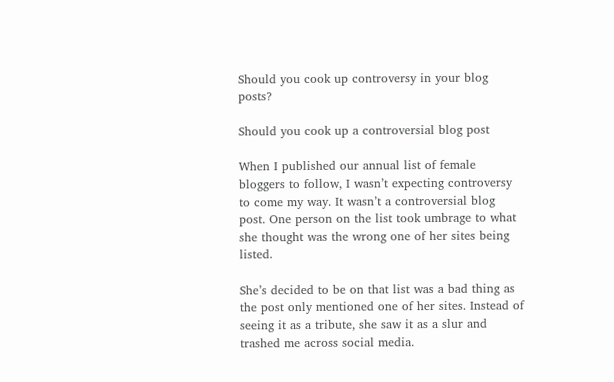Should you cook up controversy in your blog posts?

Should you cook up a controversial blog post

When I published our annual list of female bloggers to follow, I wasn’t expecting controversy to come my way. It wasn’t a controversial blog post. One person on the list took umbrage to what she thought was the wrong one of her sites being listed.

She’s decided to be on that list was a bad thing as the post only mentioned one of her sites. Instead of seeing it as a tribute, she saw it as a slur and trashed me across social media.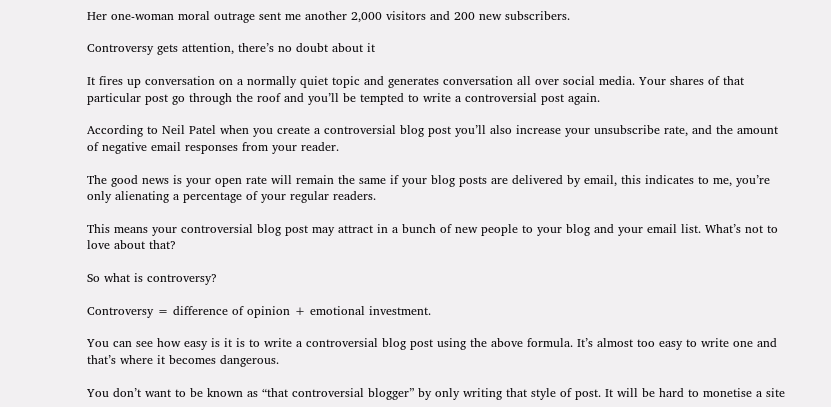Her one-woman moral outrage sent me another 2,000 visitors and 200 new subscribers.

Controversy gets attention, there’s no doubt about it

It fires up conversation on a normally quiet topic and generates conversation all over social media. Your shares of that particular post go through the roof and you’ll be tempted to write a controversial post again.

According to Neil Patel when you create a controversial blog post you’ll also increase your unsubscribe rate, and the amount of negative email responses from your reader.

The good news is your open rate will remain the same if your blog posts are delivered by email, this indicates to me, you’re only alienating a percentage of your regular readers.

This means your controversial blog post may attract in a bunch of new people to your blog and your email list. What’s not to love about that?

So what is controversy?

Controversy = difference of opinion + emotional investment.

You can see how easy is it is to write a controversial blog post using the above formula. It’s almost too easy to write one and that’s where it becomes dangerous.

You don’t want to be known as “that controversial blogger” by only writing that style of post. It will be hard to monetise a site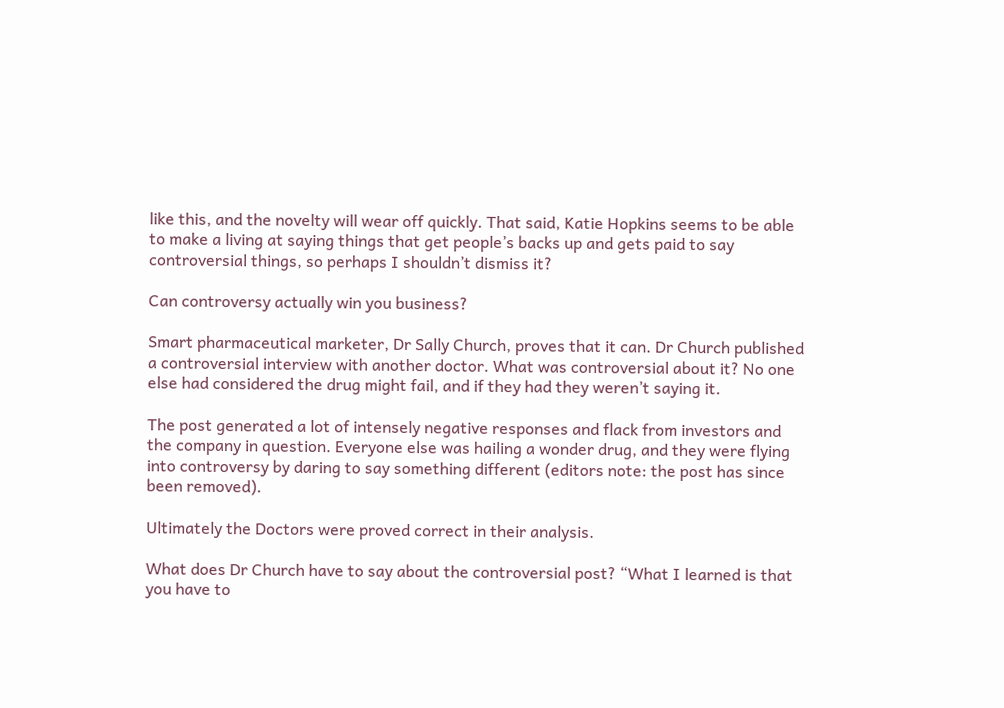like this, and the novelty will wear off quickly. That said, Katie Hopkins seems to be able to make a living at saying things that get people’s backs up and gets paid to say controversial things, so perhaps I shouldn’t dismiss it?

Can controversy actually win you business?

Smart pharmaceutical marketer, Dr Sally Church, proves that it can. Dr Church published a controversial interview with another doctor. What was controversial about it? No one else had considered the drug might fail, and if they had they weren’t saying it.

The post generated a lot of intensely negative responses and flack from investors and the company in question. Everyone else was hailing a wonder drug, and they were flying into controversy by daring to say something different (editors note: the post has since been removed).

Ultimately the Doctors were proved correct in their analysis.

What does Dr Church have to say about the controversial post? “What I learned is that you have to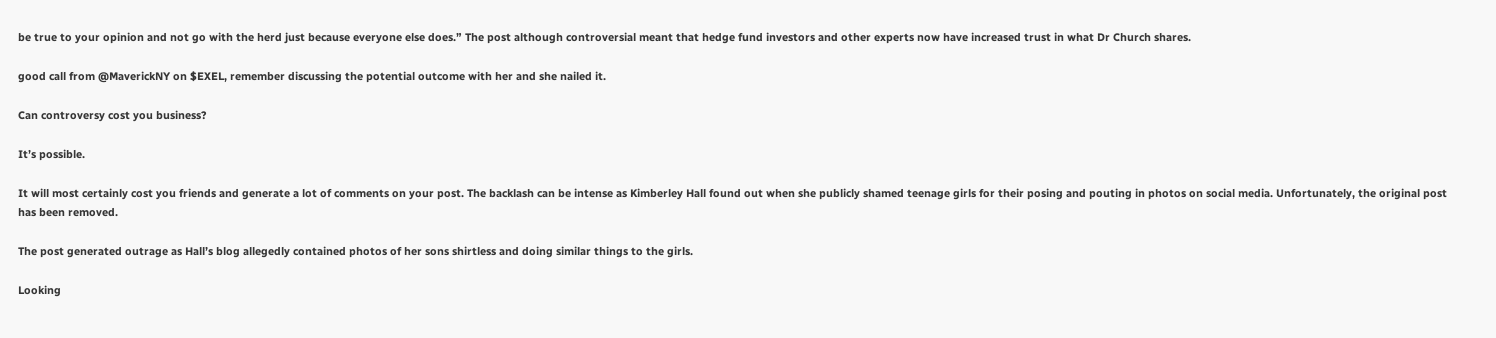be true to your opinion and not go with the herd just because everyone else does.” The post although controversial meant that hedge fund investors and other experts now have increased trust in what Dr Church shares.

good call from @MaverickNY on $EXEL, remember discussing the potential outcome with her and she nailed it.

Can controversy cost you business?

It’s possible.

It will most certainly cost you friends and generate a lot of comments on your post. The backlash can be intense as Kimberley Hall found out when she publicly shamed teenage girls for their posing and pouting in photos on social media. Unfortunately, the original post has been removed.

The post generated outrage as Hall’s blog allegedly contained photos of her sons shirtless and doing similar things to the girls.

Looking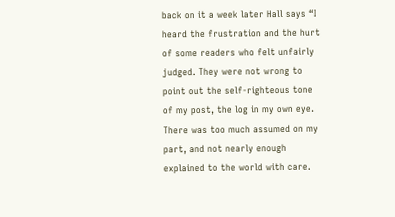back on it a week later Hall says “I heard the frustration and the hurt of some readers who felt unfairly judged. They were not wrong to point out the self-righteous tone of my post, the log in my own eye. There was too much assumed on my part, and not nearly enough explained to the world with care.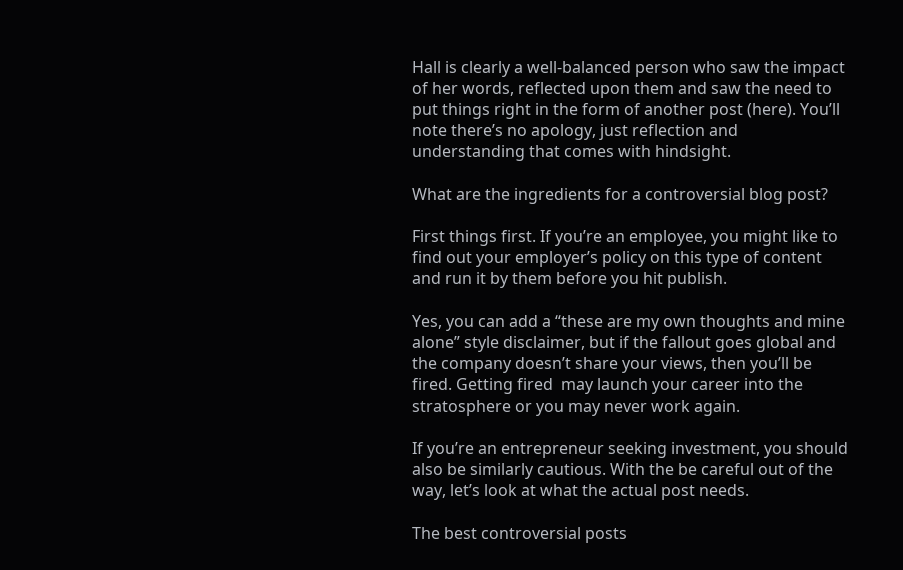Hall is clearly a well-balanced person who saw the impact of her words, reflected upon them and saw the need to put things right in the form of another post (here). You’ll note there’s no apology, just reflection and understanding that comes with hindsight.

What are the ingredients for a controversial blog post?

First things first. If you’re an employee, you might like to find out your employer’s policy on this type of content and run it by them before you hit publish.

Yes, you can add a “these are my own thoughts and mine alone” style disclaimer, but if the fallout goes global and the company doesn’t share your views, then you’ll be fired. Getting fired  may launch your career into the stratosphere or you may never work again.

If you’re an entrepreneur seeking investment, you should also be similarly cautious. With the be careful out of the way, let’s look at what the actual post needs.

The best controversial posts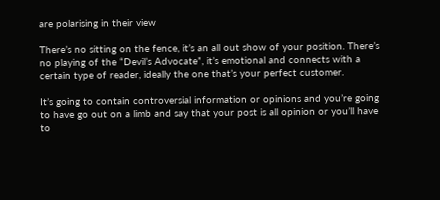are polarising in their view

There’s no sitting on the fence, it’s an all out show of your position. There’s no playing of the “Devil’s Advocate”, it’s emotional and connects with a certain type of reader, ideally the one that’s your perfect customer.

It’s going to contain controversial information or opinions and you’re going to have go out on a limb and say that your post is all opinion or you’ll have to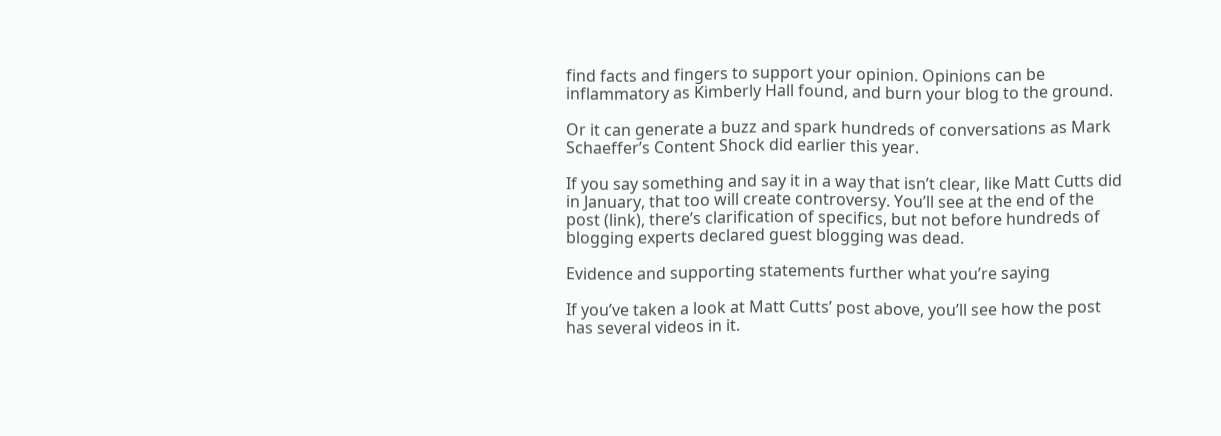find facts and fingers to support your opinion. Opinions can be inflammatory as Kimberly Hall found, and burn your blog to the ground.

Or it can generate a buzz and spark hundreds of conversations as Mark Schaeffer’s Content Shock did earlier this year.

If you say something and say it in a way that isn’t clear, like Matt Cutts did in January, that too will create controversy. You’ll see at the end of the post (link), there’s clarification of specifics, but not before hundreds of blogging experts declared guest blogging was dead.

Evidence and supporting statements further what you’re saying

If you’ve taken a look at Matt Cutts’ post above, you’ll see how the post has several videos in it.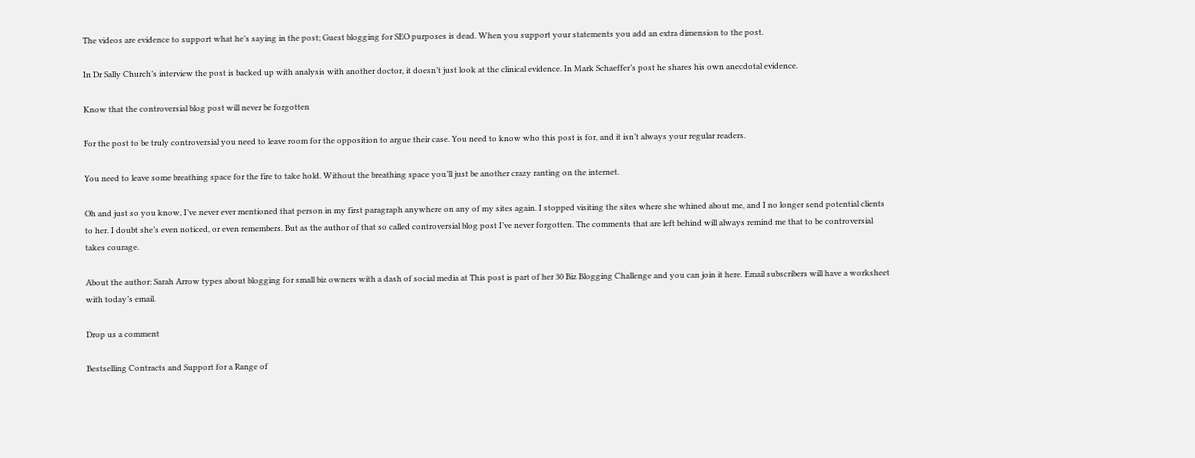The videos are evidence to support what he’s saying in the post; Guest blogging for SEO purposes is dead. When you support your statements you add an extra dimension to the post.

In Dr Sally Church’s interview the post is backed up with analysis with another doctor, it doesn’t just look at the clinical evidence. In Mark Schaeffer’s post he shares his own anecdotal evidence.

Know that the controversial blog post will never be forgotten

For the post to be truly controversial you need to leave room for the opposition to argue their case. You need to know who this post is for, and it isn’t always your regular readers.

You need to leave some breathing space for the fire to take hold. Without the breathing space you’ll just be another crazy ranting on the internet.

Oh and just so you know, I’ve never ever mentioned that person in my first paragraph anywhere on any of my sites again. I stopped visiting the sites where she whined about me, and I no longer send potential clients to her. I doubt she’s even noticed, or even remembers. But as the author of that so called controversial blog post I’ve never forgotten. The comments that are left behind will always remind me that to be controversial takes courage.

About the author: Sarah Arrow types about blogging for small biz owners with a dash of social media at This post is part of her 30 Biz Blogging Challenge and you can join it here. Email subscribers will have a worksheet with today’s email.

Drop us a comment

Bestselling Contracts and Support for a Range of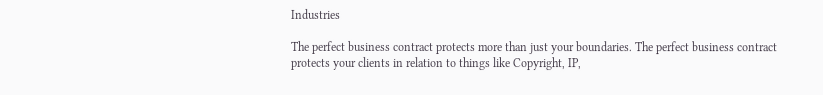Industries

The perfect business contract protects more than just your boundaries. The perfect business contract protects your clients in relation to things like Copyright, IP,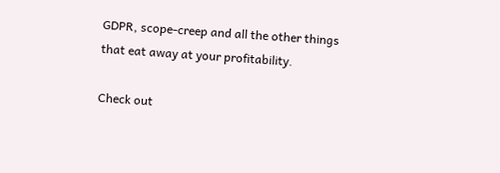GDPR, scope-creep and all the other things that eat away at your profitability.

Check out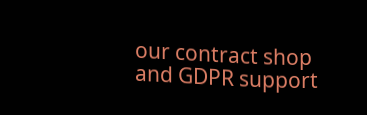our contract shop and GDPR support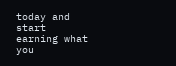today and start earning what you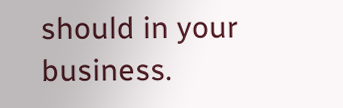should in your business.